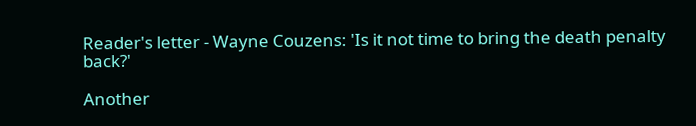Reader's letter - Wayne Couzens: 'Is it not time to bring the death penalty back?'

Another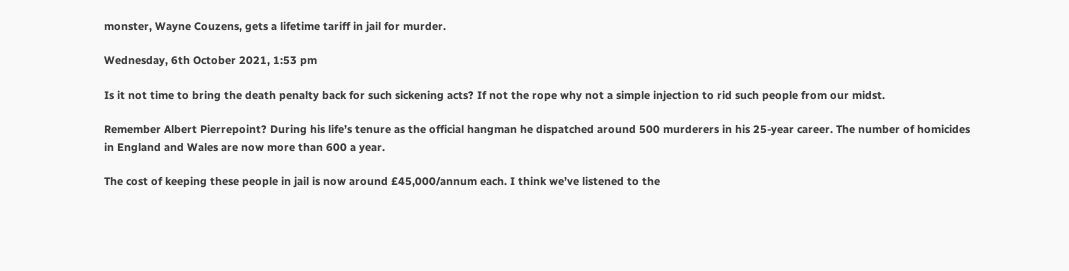monster, Wayne Couzens, gets a lifetime tariff in jail for murder.

Wednesday, 6th October 2021, 1:53 pm

Is it not time to bring the death penalty back for such sickening acts? If not the rope why not a simple injection to rid such people from our midst.

Remember Albert Pierrepoint? During his life’s tenure as the official hangman he dispatched around 500 murderers in his 25-year career. The number of homicides in England and Wales are now more than 600 a year.

The cost of keeping these people in jail is now around £45,000/annum each. I think we’ve listened to the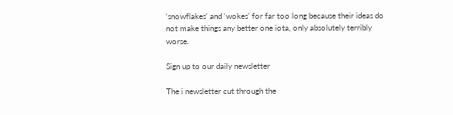‘snowflakes’ and ‘wokes’ for far too long because their ideas do not make things any better one iota, only absolutely terribly worse.

Sign up to our daily newsletter

The i newsletter cut through the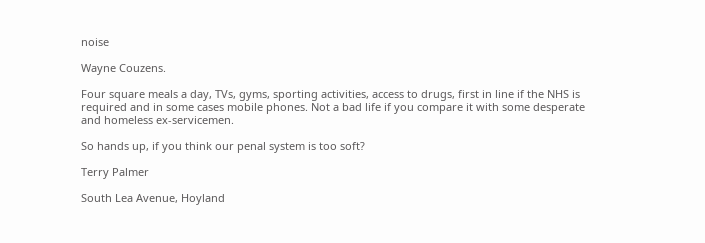noise

Wayne Couzens.

Four square meals a day, TVs, gyms, sporting activities, access to drugs, first in line if the NHS is required and in some cases mobile phones. Not a bad life if you compare it with some desperate and homeless ex-servicemen.

So hands up, if you think our penal system is too soft?

Terry Palmer

South Lea Avenue, Hoyland